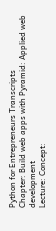Python for Entrepreneurs Transcripts
Chapter: Build web apps with Pyramid: Applied web development
Lecture: Concept: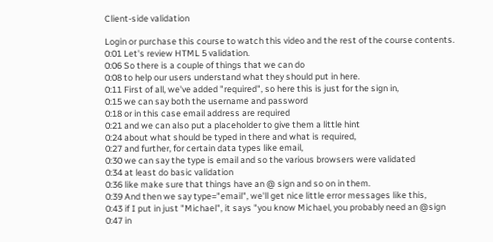Client-side validation

Login or purchase this course to watch this video and the rest of the course contents.
0:01 Let's review HTML 5 validation.
0:06 So there is a couple of things that we can do
0:08 to help our users understand what they should put in here.
0:11 First of all, we've added "required", so here this is just for the sign in,
0:15 we can say both the username and password
0:18 or in this case email address are required
0:21 and we can also put a placeholder to give them a little hint
0:24 about what should be typed in there and what is required,
0:27 and further, for certain data types like email,
0:30 we can say the type is email and so the various browsers were validated
0:34 at least do basic validation
0:36 like make sure that things have an @ sign and so on in them.
0:39 And then we say type="email", we'll get nice little error messages like this,
0:43 if I put in just "Michael", it says "you know Michael, you probably need an @sign
0:47 in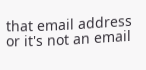that email address or it's not an email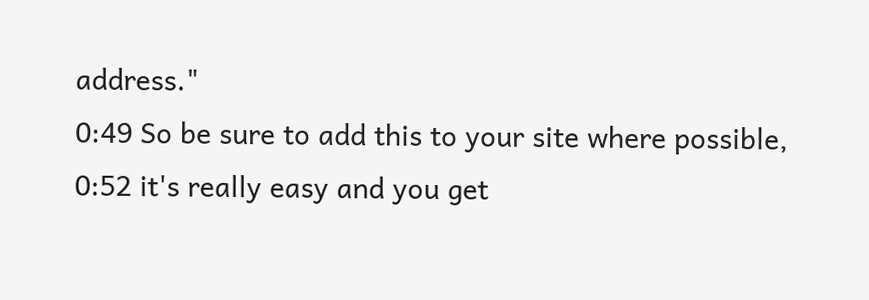address."
0:49 So be sure to add this to your site where possible,
0:52 it's really easy and you get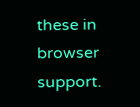these in browser support.